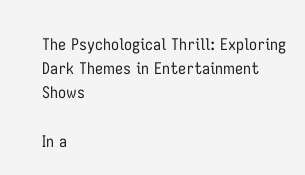The Psychological Thrill: Exploring Dark Themes in Entertainment Shows

In a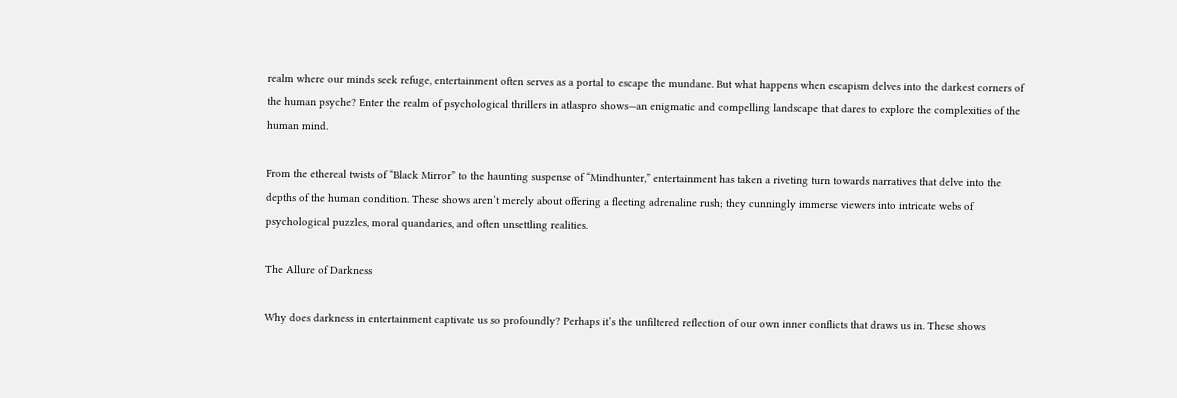realm where our minds seek refuge, entertainment often serves as a portal to escape the mundane. But what happens when escapism delves into the darkest corners of the human psyche? Enter the realm of psychological thrillers in atlaspro shows—an enigmatic and compelling landscape that dares to explore the complexities of the human mind.

From the ethereal twists of “Black Mirror” to the haunting suspense of “Mindhunter,” entertainment has taken a riveting turn towards narratives that delve into the depths of the human condition. These shows aren’t merely about offering a fleeting adrenaline rush; they cunningly immerse viewers into intricate webs of psychological puzzles, moral quandaries, and often unsettling realities.

The Allure of Darkness

Why does darkness in entertainment captivate us so profoundly? Perhaps it’s the unfiltered reflection of our own inner conflicts that draws us in. These shows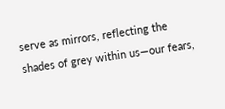serve as mirrors, reflecting the shades of grey within us—our fears,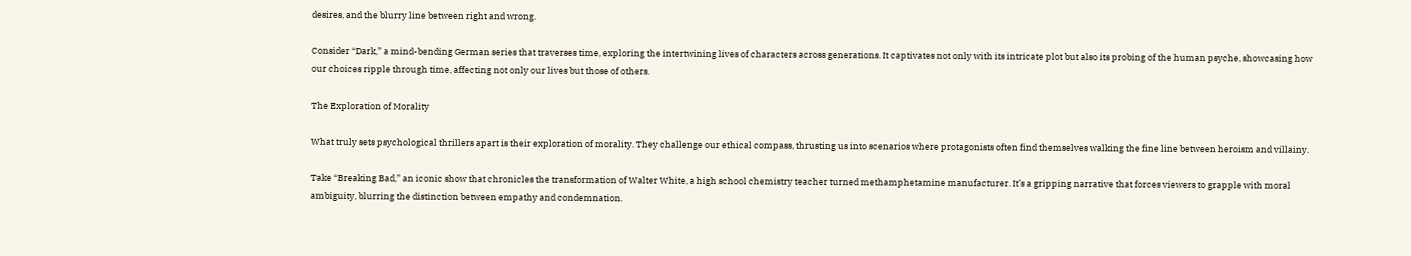desires, and the blurry line between right and wrong.

Consider “Dark,” a mind-bending German series that traverses time, exploring the intertwining lives of characters across generations. It captivates not only with its intricate plot but also its probing of the human psyche, showcasing how our choices ripple through time, affecting not only our lives but those of others.

The Exploration of Morality

What truly sets psychological thrillers apart is their exploration of morality. They challenge our ethical compass, thrusting us into scenarios where protagonists often find themselves walking the fine line between heroism and villainy.

Take “Breaking Bad,” an iconic show that chronicles the transformation of Walter White, a high school chemistry teacher turned methamphetamine manufacturer. It’s a gripping narrative that forces viewers to grapple with moral ambiguity, blurring the distinction between empathy and condemnation.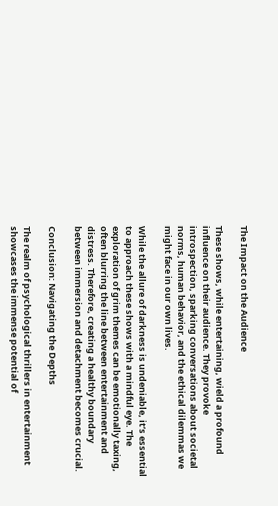The Impact on the Audience

These shows, while entertaining, wield a profound influence on their audience. They provoke introspection, sparking conversations about societal norms, human behavior, and the ethical dilemmas we might face in our own lives.

While the allure of darkness is undeniable, it’s essential to approach these shows with a mindful eye. The exploration of grim themes can be emotionally taxing, often blurring the line between entertainment and distress. Therefore, creating a healthy boundary between immersion and detachment becomes crucial.

Conclusion: Navigating the Depths

The realm of psychological thrillers in entertainment showcases the immense potential of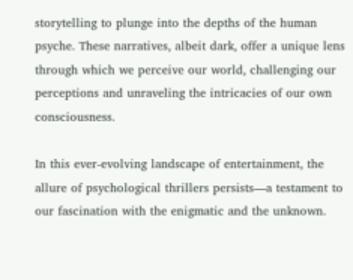storytelling to plunge into the depths of the human psyche. These narratives, albeit dark, offer a unique lens through which we perceive our world, challenging our perceptions and unraveling the intricacies of our own consciousness.

In this ever-evolving landscape of entertainment, the allure of psychological thrillers persists—a testament to our fascination with the enigmatic and the unknown.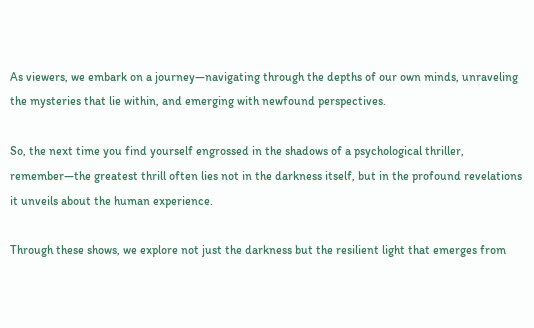As viewers, we embark on a journey—navigating through the depths of our own minds, unraveling the mysteries that lie within, and emerging with newfound perspectives.

So, the next time you find yourself engrossed in the shadows of a psychological thriller, remember—the greatest thrill often lies not in the darkness itself, but in the profound revelations it unveils about the human experience.

Through these shows, we explore not just the darkness but the resilient light that emerges from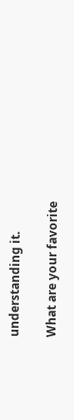understanding it.

What are your favorite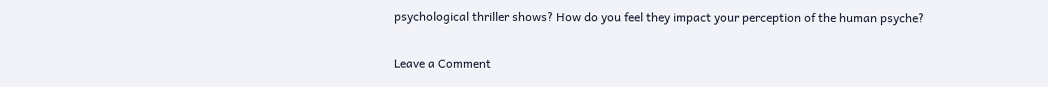psychological thriller shows? How do you feel they impact your perception of the human psyche?

Leave a Comment